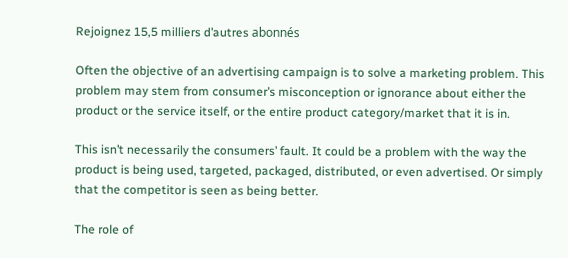Rejoignez 15,5 milliers d’autres abonnés

Often the objective of an advertising campaign is to solve a marketing problem. This problem may stem from consumer’s misconception or ignorance about either the product or the service itself, or the entire product category/market that it is in.

This isn’t necessarily the consumers’ fault. It could be a problem with the way the product is being used, targeted, packaged, distributed, or even advertised. Or simply that the competitor is seen as being better.

The role of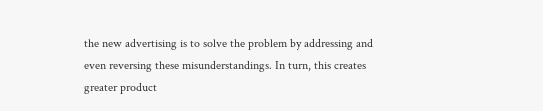the new advertising is to solve the problem by addressing and even reversing these misunderstandings. In turn, this creates greater product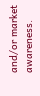and/or market awareness.